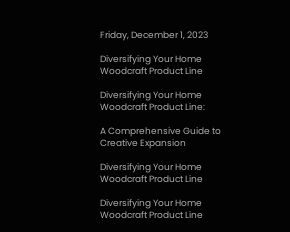Friday, December 1, 2023

Diversifying Your Home Woodcraft Product Line

Diversifying Your Home Woodcraft Product Line:

A Comprehensive Guide to Creative Expansion

Diversifying Your Home Woodcraft Product Line

Diversifying Your Home Woodcraft Product Line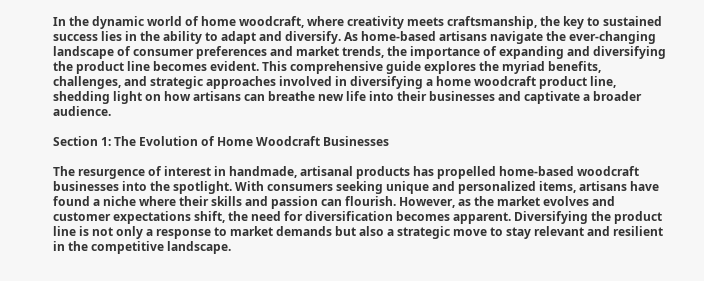In the dynamic world of home woodcraft, where creativity meets craftsmanship, the key to sustained success lies in the ability to adapt and diversify. As home-based artisans navigate the ever-changing landscape of consumer preferences and market trends, the importance of expanding and diversifying the product line becomes evident. This comprehensive guide explores the myriad benefits, challenges, and strategic approaches involved in diversifying a home woodcraft product line, shedding light on how artisans can breathe new life into their businesses and captivate a broader audience.

Section 1: The Evolution of Home Woodcraft Businesses

The resurgence of interest in handmade, artisanal products has propelled home-based woodcraft businesses into the spotlight. With consumers seeking unique and personalized items, artisans have found a niche where their skills and passion can flourish. However, as the market evolves and customer expectations shift, the need for diversification becomes apparent. Diversifying the product line is not only a response to market demands but also a strategic move to stay relevant and resilient in the competitive landscape.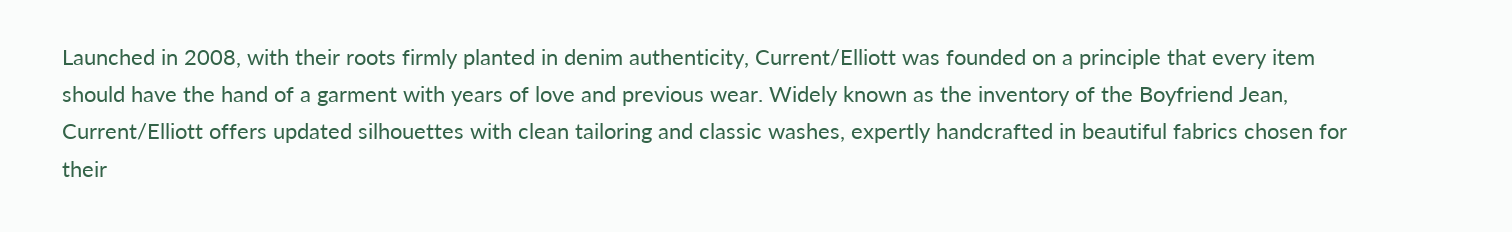Launched in 2008, with their roots firmly planted in denim authenticity, Current/Elliott was founded on a principle that every item should have the hand of a garment with years of love and previous wear. Widely known as the inventory of the Boyfriend Jean, Current/Elliott offers updated silhouettes with clean tailoring and classic washes, expertly handcrafted in beautiful fabrics chosen for their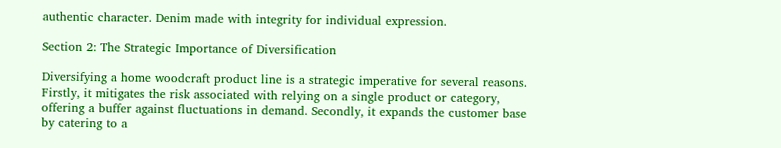authentic character. Denim made with integrity for individual expression.

Section 2: The Strategic Importance of Diversification

Diversifying a home woodcraft product line is a strategic imperative for several reasons. Firstly, it mitigates the risk associated with relying on a single product or category, offering a buffer against fluctuations in demand. Secondly, it expands the customer base by catering to a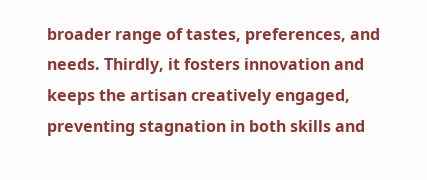broader range of tastes, preferences, and needs. Thirdly, it fosters innovation and keeps the artisan creatively engaged, preventing stagnation in both skills and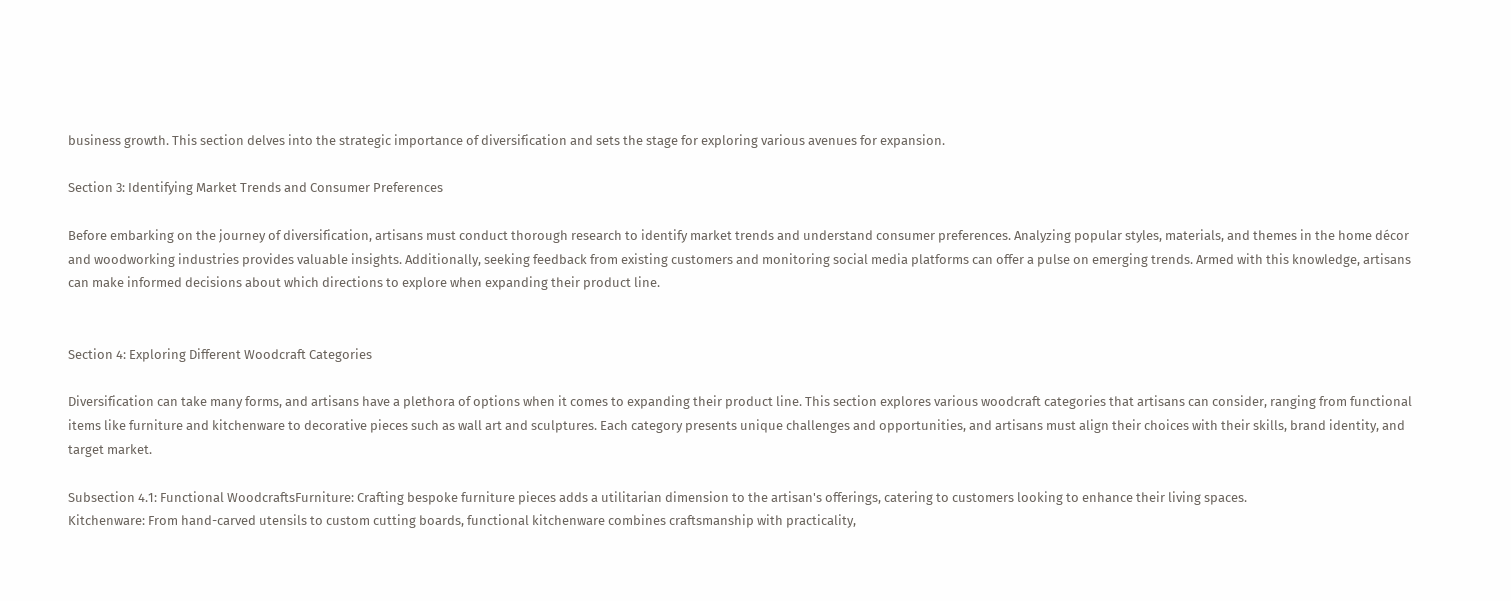business growth. This section delves into the strategic importance of diversification and sets the stage for exploring various avenues for expansion.

Section 3: Identifying Market Trends and Consumer Preferences

Before embarking on the journey of diversification, artisans must conduct thorough research to identify market trends and understand consumer preferences. Analyzing popular styles, materials, and themes in the home décor and woodworking industries provides valuable insights. Additionally, seeking feedback from existing customers and monitoring social media platforms can offer a pulse on emerging trends. Armed with this knowledge, artisans can make informed decisions about which directions to explore when expanding their product line.


Section 4: Exploring Different Woodcraft Categories

Diversification can take many forms, and artisans have a plethora of options when it comes to expanding their product line. This section explores various woodcraft categories that artisans can consider, ranging from functional items like furniture and kitchenware to decorative pieces such as wall art and sculptures. Each category presents unique challenges and opportunities, and artisans must align their choices with their skills, brand identity, and target market.

Subsection 4.1: Functional WoodcraftsFurniture: Crafting bespoke furniture pieces adds a utilitarian dimension to the artisan's offerings, catering to customers looking to enhance their living spaces.
Kitchenware: From hand-carved utensils to custom cutting boards, functional kitchenware combines craftsmanship with practicality,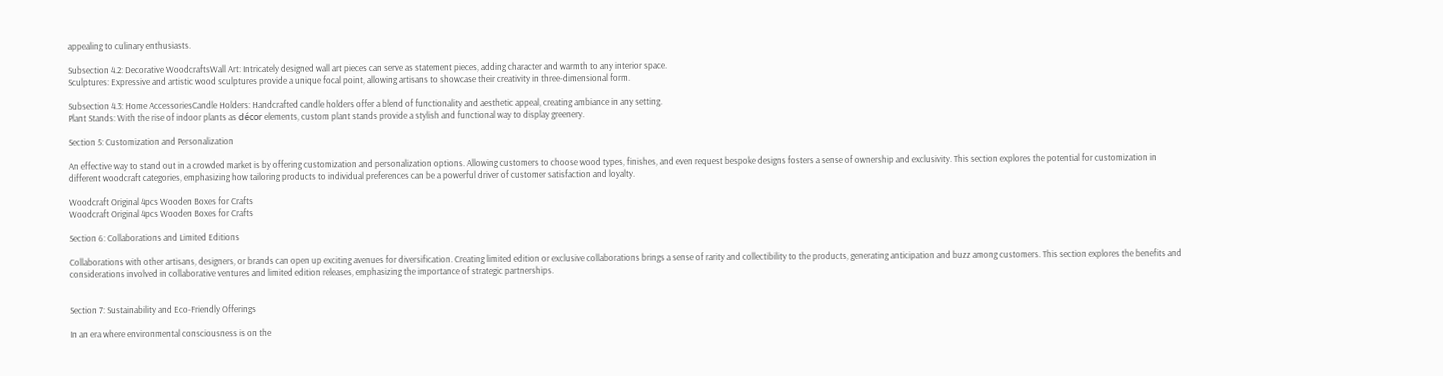appealing to culinary enthusiasts.

Subsection 4.2: Decorative WoodcraftsWall Art: Intricately designed wall art pieces can serve as statement pieces, adding character and warmth to any interior space.
Sculptures: Expressive and artistic wood sculptures provide a unique focal point, allowing artisans to showcase their creativity in three-dimensional form.

Subsection 4.3: Home AccessoriesCandle Holders: Handcrafted candle holders offer a blend of functionality and aesthetic appeal, creating ambiance in any setting.
Plant Stands: With the rise of indoor plants as décor elements, custom plant stands provide a stylish and functional way to display greenery.

Section 5: Customization and Personalization

An effective way to stand out in a crowded market is by offering customization and personalization options. Allowing customers to choose wood types, finishes, and even request bespoke designs fosters a sense of ownership and exclusivity. This section explores the potential for customization in different woodcraft categories, emphasizing how tailoring products to individual preferences can be a powerful driver of customer satisfaction and loyalty.

Woodcraft Original 4pcs Wooden Boxes for Crafts
Woodcraft Original 4pcs Wooden Boxes for Crafts

Section 6: Collaborations and Limited Editions

Collaborations with other artisans, designers, or brands can open up exciting avenues for diversification. Creating limited edition or exclusive collaborations brings a sense of rarity and collectibility to the products, generating anticipation and buzz among customers. This section explores the benefits and considerations involved in collaborative ventures and limited edition releases, emphasizing the importance of strategic partnerships.


Section 7: Sustainability and Eco-Friendly Offerings

In an era where environmental consciousness is on the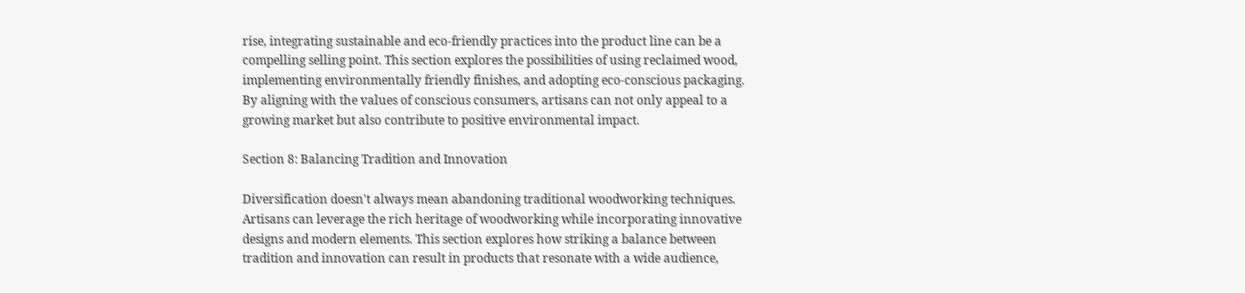rise, integrating sustainable and eco-friendly practices into the product line can be a compelling selling point. This section explores the possibilities of using reclaimed wood, implementing environmentally friendly finishes, and adopting eco-conscious packaging. By aligning with the values of conscious consumers, artisans can not only appeal to a growing market but also contribute to positive environmental impact.

Section 8: Balancing Tradition and Innovation

Diversification doesn't always mean abandoning traditional woodworking techniques. Artisans can leverage the rich heritage of woodworking while incorporating innovative designs and modern elements. This section explores how striking a balance between tradition and innovation can result in products that resonate with a wide audience,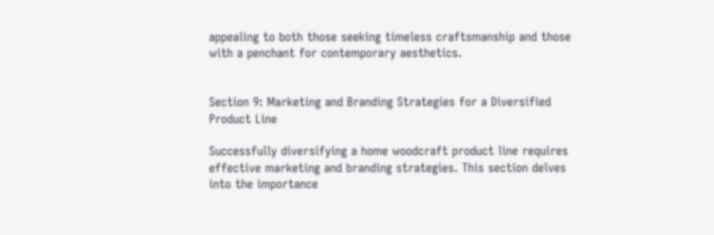appealing to both those seeking timeless craftsmanship and those with a penchant for contemporary aesthetics.


Section 9: Marketing and Branding Strategies for a Diversified Product Line

Successfully diversifying a home woodcraft product line requires effective marketing and branding strategies. This section delves into the importance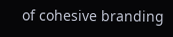of cohesive branding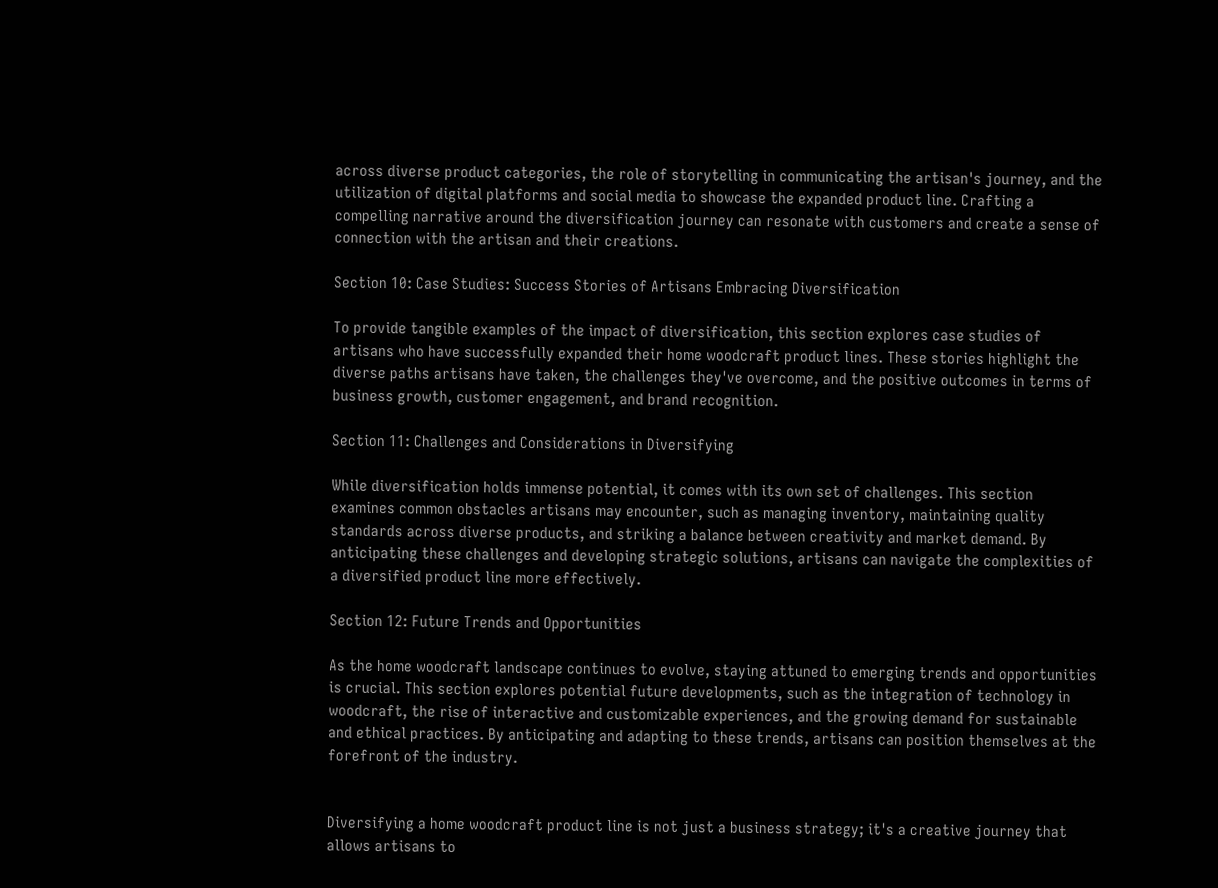across diverse product categories, the role of storytelling in communicating the artisan's journey, and the utilization of digital platforms and social media to showcase the expanded product line. Crafting a compelling narrative around the diversification journey can resonate with customers and create a sense of connection with the artisan and their creations.

Section 10: Case Studies: Success Stories of Artisans Embracing Diversification

To provide tangible examples of the impact of diversification, this section explores case studies of artisans who have successfully expanded their home woodcraft product lines. These stories highlight the diverse paths artisans have taken, the challenges they've overcome, and the positive outcomes in terms of business growth, customer engagement, and brand recognition.

Section 11: Challenges and Considerations in Diversifying

While diversification holds immense potential, it comes with its own set of challenges. This section examines common obstacles artisans may encounter, such as managing inventory, maintaining quality standards across diverse products, and striking a balance between creativity and market demand. By anticipating these challenges and developing strategic solutions, artisans can navigate the complexities of a diversified product line more effectively.

Section 12: Future Trends and Opportunities

As the home woodcraft landscape continues to evolve, staying attuned to emerging trends and opportunities is crucial. This section explores potential future developments, such as the integration of technology in woodcraft, the rise of interactive and customizable experiences, and the growing demand for sustainable and ethical practices. By anticipating and adapting to these trends, artisans can position themselves at the forefront of the industry.


Diversifying a home woodcraft product line is not just a business strategy; it's a creative journey that allows artisans to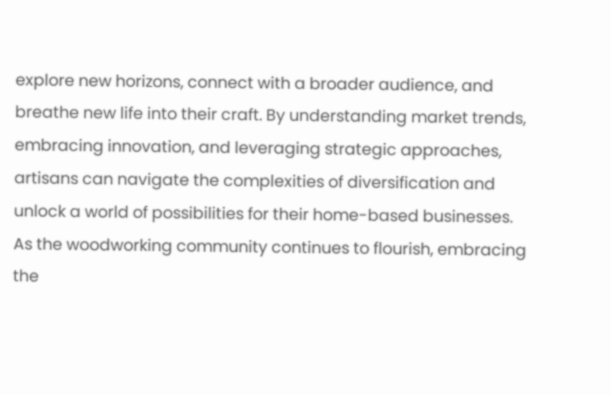explore new horizons, connect with a broader audience, and breathe new life into their craft. By understanding market trends, embracing innovation, and leveraging strategic approaches, artisans can navigate the complexities of diversification and unlock a world of possibilities for their home-based businesses. As the woodworking community continues to flourish, embracing the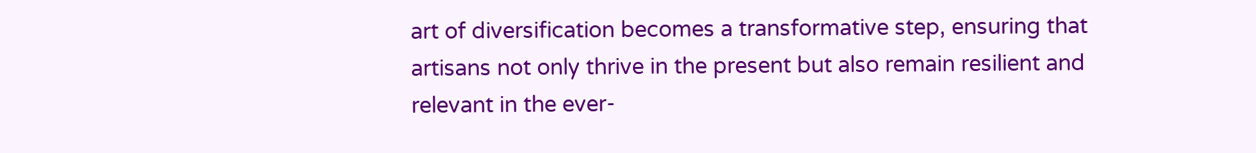art of diversification becomes a transformative step, ensuring that artisans not only thrive in the present but also remain resilient and relevant in the ever-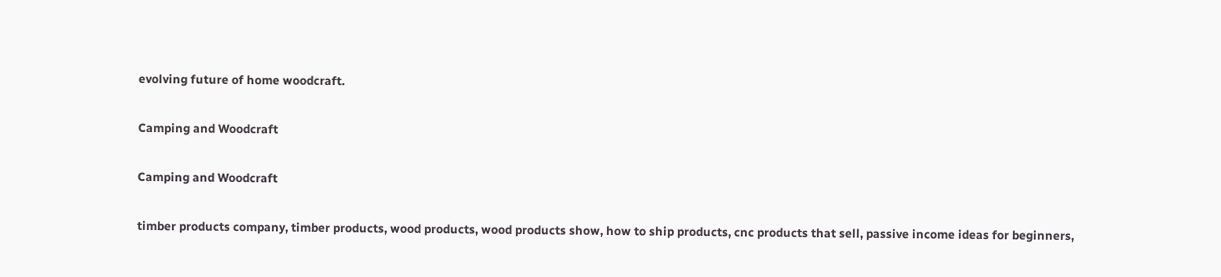evolving future of home woodcraft.

Camping and Woodcraft

Camping and Woodcraft

timber products company, timber products, wood products, wood products show, how to ship products, cnc products that sell, passive income ideas for beginners,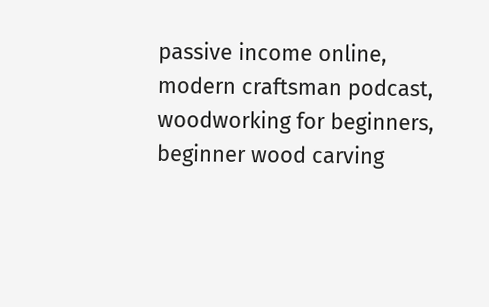passive income online, modern craftsman podcast, woodworking for beginners, beginner wood carving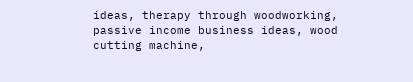ideas, therapy through woodworking, passive income business ideas, wood cutting machine,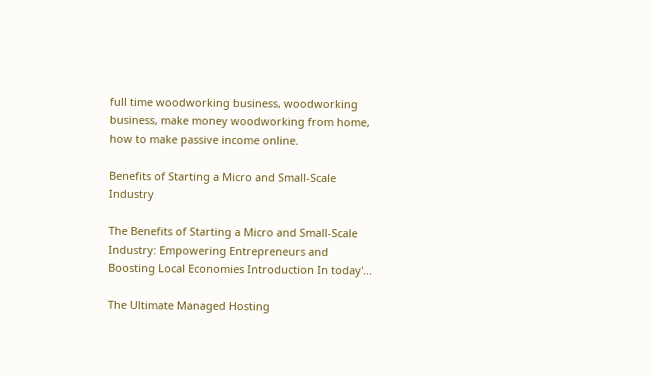full time woodworking business, woodworking business, make money woodworking from home, how to make passive income online.

Benefits of Starting a Micro and Small-Scale Industry

The Benefits of Starting a Micro and Small-Scale Industry: Empowering Entrepreneurs and Boosting Local Economies Introduction In today'...

The Ultimate Managed Hosting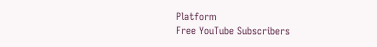Platform
Free YouTube Subscribers